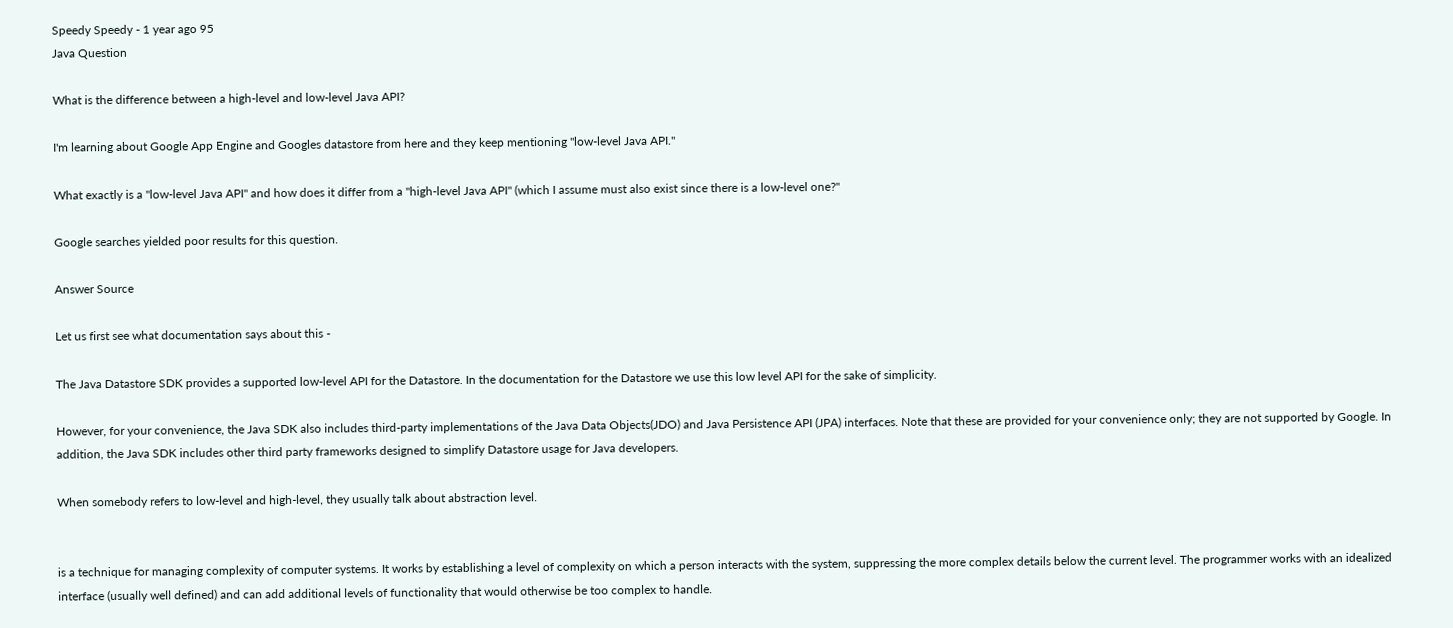Speedy Speedy - 1 year ago 95
Java Question

What is the difference between a high-level and low-level Java API?

I'm learning about Google App Engine and Googles datastore from here and they keep mentioning "low-level Java API."

What exactly is a "low-level Java API" and how does it differ from a "high-level Java API" (which I assume must also exist since there is a low-level one?"

Google searches yielded poor results for this question.

Answer Source

Let us first see what documentation says about this -

The Java Datastore SDK provides a supported low-level API for the Datastore. In the documentation for the Datastore we use this low level API for the sake of simplicity.

However, for your convenience, the Java SDK also includes third-party implementations of the Java Data Objects(JDO) and Java Persistence API (JPA) interfaces. Note that these are provided for your convenience only; they are not supported by Google. In addition, the Java SDK includes other third party frameworks designed to simplify Datastore usage for Java developers.

When somebody refers to low-level and high-level, they usually talk about abstraction level.


is a technique for managing complexity of computer systems. It works by establishing a level of complexity on which a person interacts with the system, suppressing the more complex details below the current level. The programmer works with an idealized interface (usually well defined) and can add additional levels of functionality that would otherwise be too complex to handle.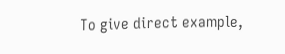To give direct example,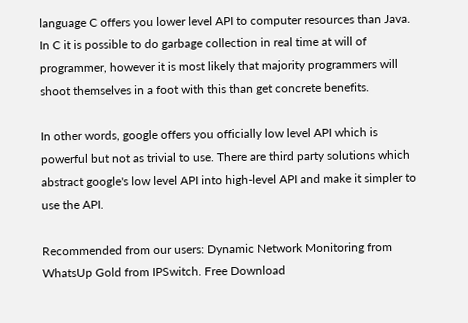language C offers you lower level API to computer resources than Java. In C it is possible to do garbage collection in real time at will of programmer, however it is most likely that majority programmers will shoot themselves in a foot with this than get concrete benefits.

In other words, google offers you officially low level API which is powerful but not as trivial to use. There are third party solutions which abstract google's low level API into high-level API and make it simpler to use the API.

Recommended from our users: Dynamic Network Monitoring from WhatsUp Gold from IPSwitch. Free Download